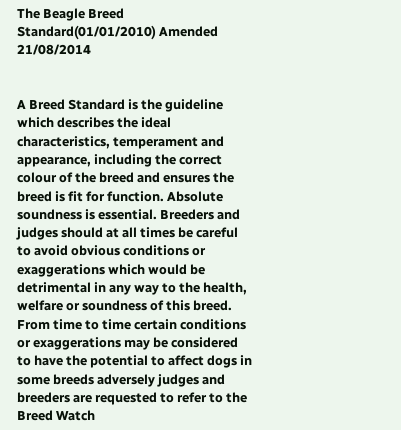The Beagle Breed Standard(01/01/2010) Amended 21/08/2014


A Breed Standard is the guideline which describes the ideal characteristics, temperament and appearance, including the correct colour of the breed and ensures the breed is fit for function. Absolute soundness is essential. Breeders and judges should at all times be careful to avoid obvious conditions or exaggerations which would be detrimental in any way to the health, welfare or soundness of this breed. From time to time certain conditions or exaggerations may be considered to have the potential to affect dogs in some breeds adversely judges and breeders are requested to refer to the Breed Watch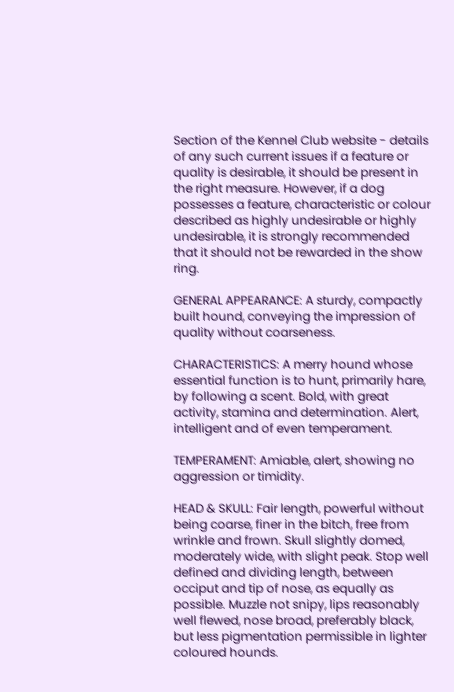Section of the Kennel Club website - details of any such current issues if a feature or quality is desirable, it should be present in the right measure. However, if a dog possesses a feature, characteristic or colour described as highly undesirable or highly undesirable, it is strongly recommended that it should not be rewarded in the show ring.

GENERAL APPEARANCE: A sturdy, compactly built hound, conveying the impression of quality without coarseness.

CHARACTERISTICS: A merry hound whose essential function is to hunt, primarily hare, by following a scent. Bold, with great activity, stamina and determination. Alert, intelligent and of even temperament.

TEMPERAMENT: Amiable, alert, showing no aggression or timidity.

HEAD & SKULL: Fair length, powerful without being coarse, finer in the bitch, free from wrinkle and frown. Skull slightly domed, moderately wide, with slight peak. Stop well defined and dividing length, between occiput and tip of nose, as equally as possible. Muzzle not snipy, lips reasonably well flewed, nose broad, preferably black, but less pigmentation permissible in lighter coloured hounds.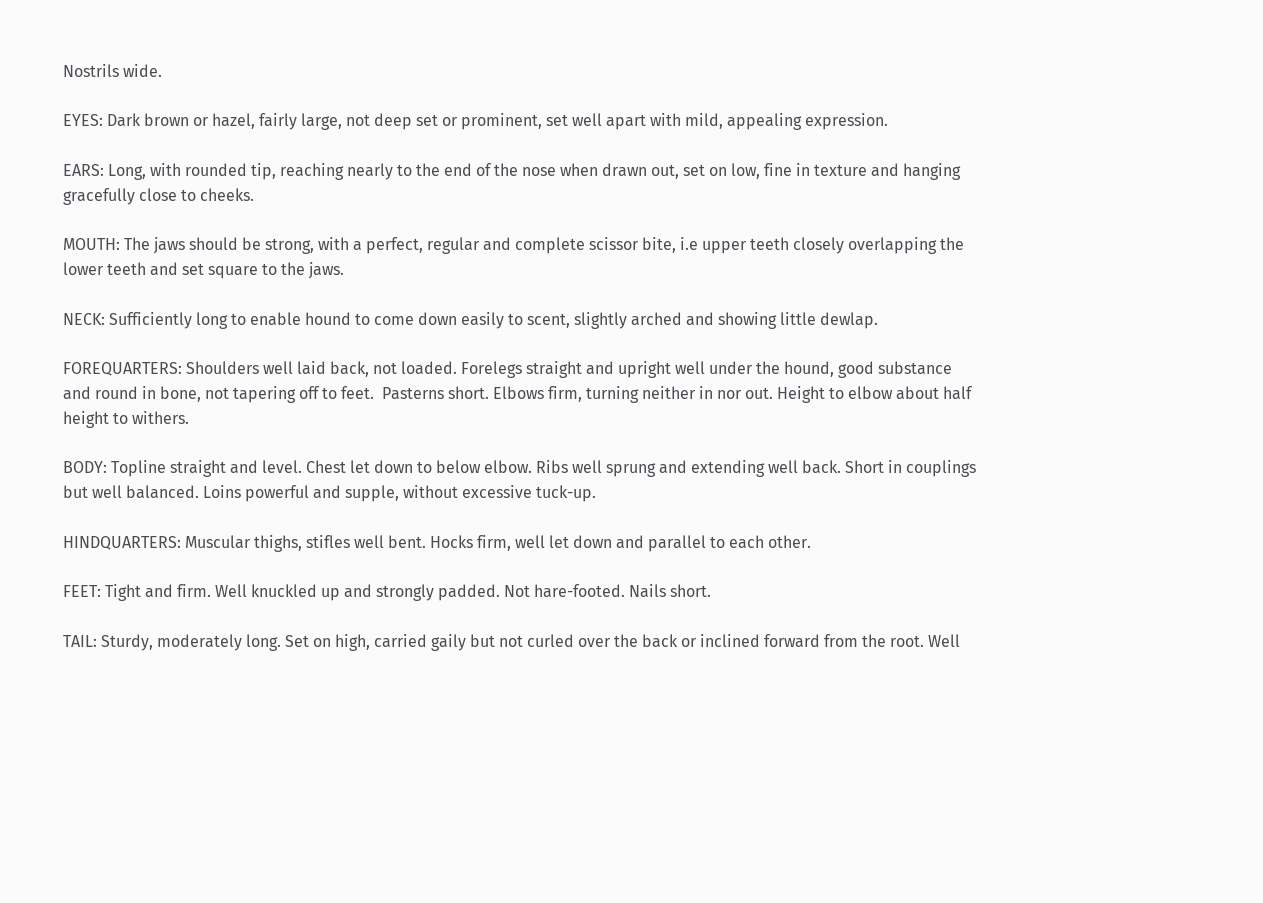Nostrils wide.

EYES: Dark brown or hazel, fairly large, not deep set or prominent, set well apart with mild, appealing expression.

EARS: Long, with rounded tip, reaching nearly to the end of the nose when drawn out, set on low, fine in texture and hanging gracefully close to cheeks.

MOUTH: The jaws should be strong, with a perfect, regular and complete scissor bite, i.e upper teeth closely overlapping the lower teeth and set square to the jaws.

NECK: Sufficiently long to enable hound to come down easily to scent, slightly arched and showing little dewlap.

FOREQUARTERS: Shoulders well laid back, not loaded. Forelegs straight and upright well under the hound, good substance and round in bone, not tapering off to feet.  Pasterns short. Elbows firm, turning neither in nor out. Height to elbow about half height to withers.

BODY: Topline straight and level. Chest let down to below elbow. Ribs well sprung and extending well back. Short in couplings but well balanced. Loins powerful and supple, without excessive tuck-up.

HINDQUARTERS: Muscular thighs, stifles well bent. Hocks firm, well let down and parallel to each other.

FEET: Tight and firm. Well knuckled up and strongly padded. Not hare-footed. Nails short.

TAIL: Sturdy, moderately long. Set on high, carried gaily but not curled over the back or inclined forward from the root. Well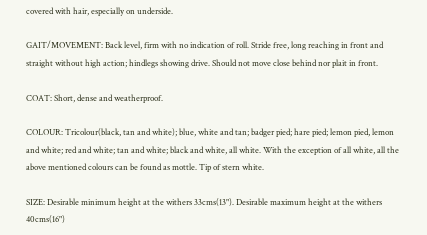covered with hair, especially on underside.

GAIT/MOVEMENT: Back level, firm with no indication of roll. Stride free, long reaching in front and straight without high action; hindlegs showing drive. Should not move close behind nor plait in front.

COAT: Short, dense and weatherproof.

COLOUR: Tricolour(black, tan and white); blue, white and tan; badger pied; hare pied; lemon pied, lemon and white; red and white; tan and white; black and white, all white. With the exception of all white, all the above mentioned colours can be found as mottle. Tip of stern white.

SIZE: Desirable minimum height at the withers 33cms(13"). Desirable maximum height at the withers 40cms(16")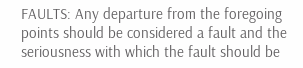FAULTS: Any departure from the foregoing points should be considered a fault and the seriousness with which the fault should be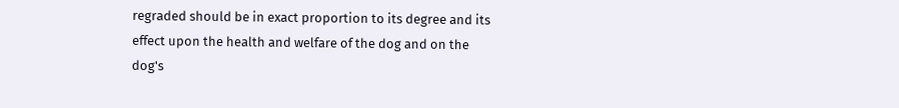regraded should be in exact proportion to its degree and its effect upon the health and welfare of the dog and on the dog's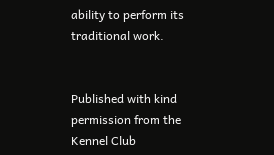ability to perform its traditional work.


Published with kind permission from the Kennel Club